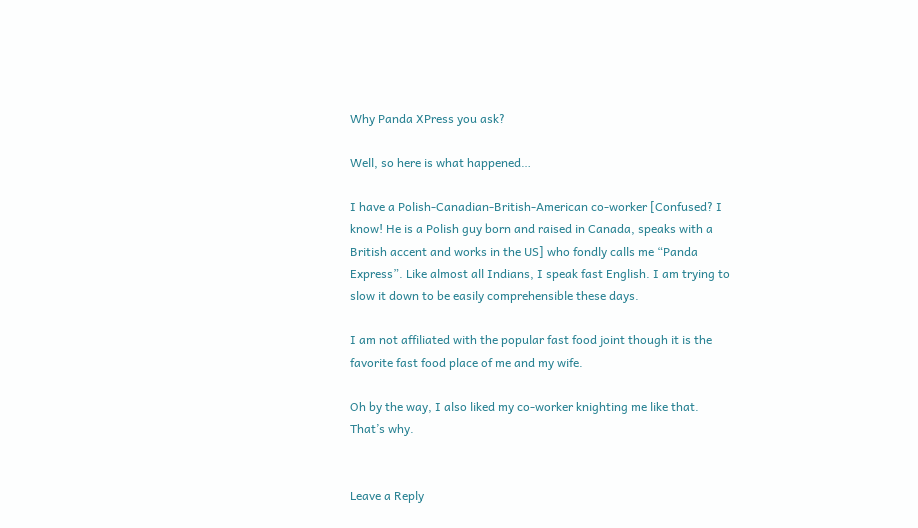Why Panda XPress you ask?

Well, so here is what happened…

I have a Polish-Canadian-British-American co-worker [Confused? I know! He is a Polish guy born and raised in Canada, speaks with a British accent and works in the US] who fondly calls me “Panda Express”. Like almost all Indians, I speak fast English. I am trying to slow it down to be easily comprehensible these days.

I am not affiliated with the popular fast food joint though it is the favorite fast food place of me and my wife.

Oh by the way, I also liked my co-worker knighting me like that. That’s why.


Leave a Reply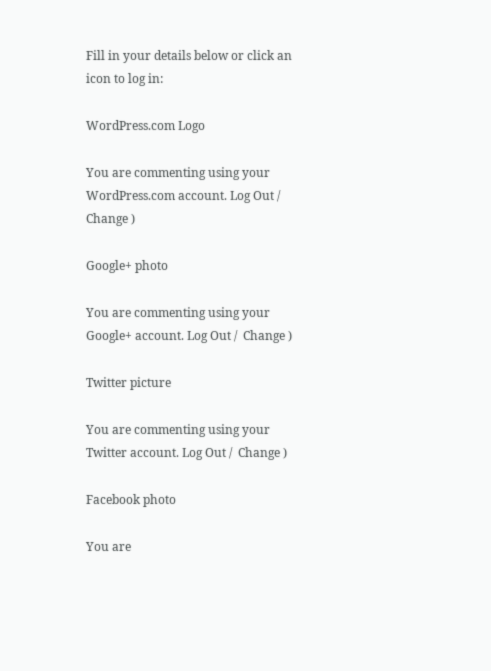Fill in your details below or click an icon to log in:

WordPress.com Logo

You are commenting using your WordPress.com account. Log Out /  Change )

Google+ photo

You are commenting using your Google+ account. Log Out /  Change )

Twitter picture

You are commenting using your Twitter account. Log Out /  Change )

Facebook photo

You are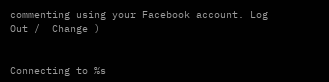commenting using your Facebook account. Log Out /  Change )


Connecting to %s